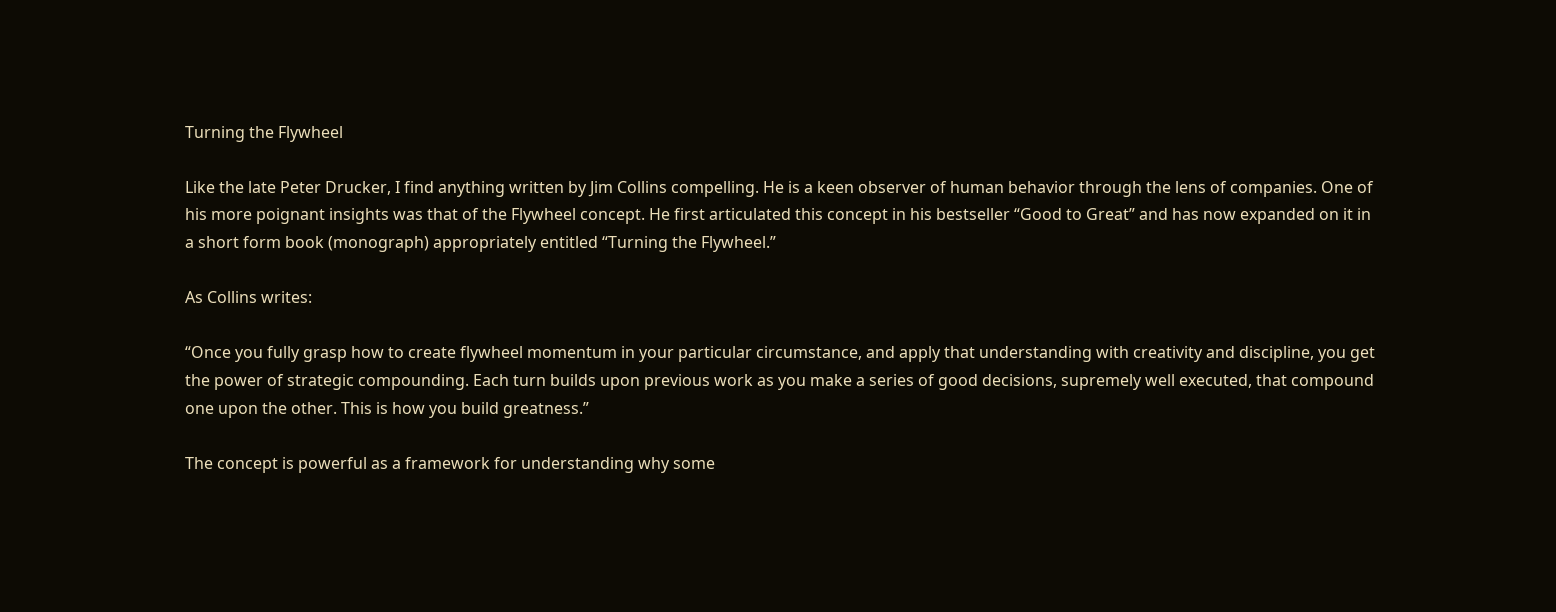Turning the Flywheel

Like the late Peter Drucker, I find anything written by Jim Collins compelling. He is a keen observer of human behavior through the lens of companies. One of his more poignant insights was that of the Flywheel concept. He first articulated this concept in his bestseller “Good to Great” and has now expanded on it in a short form book (monograph) appropriately entitled “Turning the Flywheel.”

As Collins writes:

“Once you fully grasp how to create flywheel momentum in your particular circumstance, and apply that understanding with creativity and discipline, you get the power of strategic compounding. Each turn builds upon previous work as you make a series of good decisions, supremely well executed, that compound one upon the other. This is how you build greatness.”

The concept is powerful as a framework for understanding why some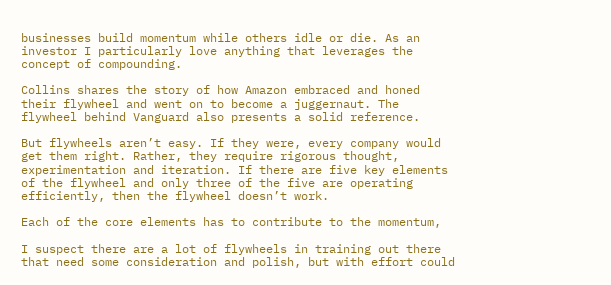businesses build momentum while others idle or die. As an investor I particularly love anything that leverages the concept of compounding.

Collins shares the story of how Amazon embraced and honed their flywheel and went on to become a juggernaut. The flywheel behind Vanguard also presents a solid reference.

But flywheels aren’t easy. If they were, every company would get them right. Rather, they require rigorous thought, experimentation and iteration. If there are five key elements of the flywheel and only three of the five are operating efficiently, then the flywheel doesn’t work.

Each of the core elements has to contribute to the momentum,

I suspect there are a lot of flywheels in training out there that need some consideration and polish, but with effort could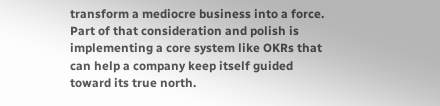transform a mediocre business into a force. Part of that consideration and polish is implementing a core system like OKRs that can help a company keep itself guided toward its true north.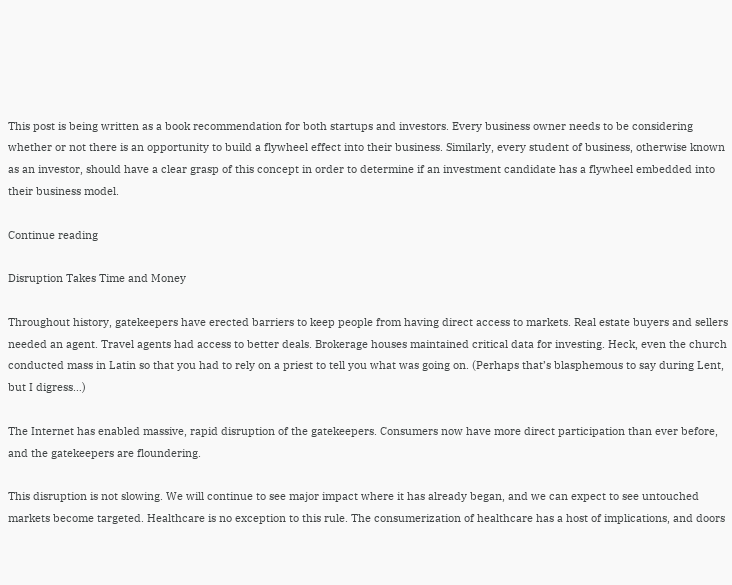This post is being written as a book recommendation for both startups and investors. Every business owner needs to be considering whether or not there is an opportunity to build a flywheel effect into their business. Similarly, every student of business, otherwise known as an investor, should have a clear grasp of this concept in order to determine if an investment candidate has a flywheel embedded into their business model.

Continue reading

Disruption Takes Time and Money

Throughout history, gatekeepers have erected barriers to keep people from having direct access to markets. Real estate buyers and sellers needed an agent. Travel agents had access to better deals. Brokerage houses maintained critical data for investing. Heck, even the church conducted mass in Latin so that you had to rely on a priest to tell you what was going on. (Perhaps that’s blasphemous to say during Lent, but I digress…)

The Internet has enabled massive, rapid disruption of the gatekeepers. Consumers now have more direct participation than ever before, and the gatekeepers are floundering.

This disruption is not slowing. We will continue to see major impact where it has already began, and we can expect to see untouched markets become targeted. Healthcare is no exception to this rule. The consumerization of healthcare has a host of implications, and doors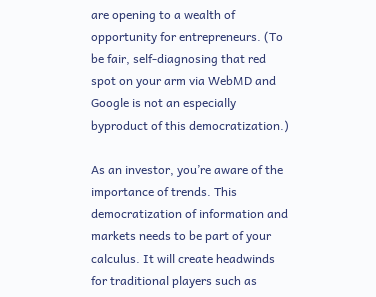are opening to a wealth of opportunity for entrepreneurs. (To be fair, self-diagnosing that red spot on your arm via WebMD and Google is not an especially byproduct of this democratization.)

As an investor, you’re aware of the importance of trends. This democratization of information and markets needs to be part of your calculus. It will create headwinds for traditional players such as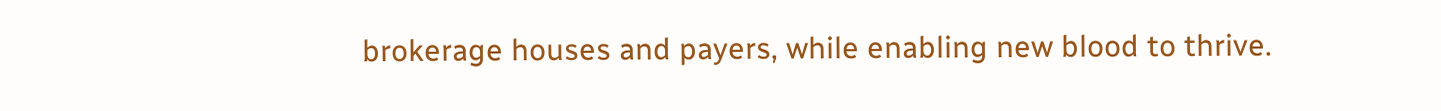brokerage houses and payers, while enabling new blood to thrive.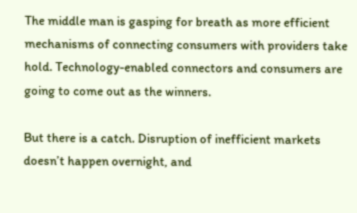The middle man is gasping for breath as more efficient mechanisms of connecting consumers with providers take hold. Technology-enabled connectors and consumers are going to come out as the winners.

But there is a catch. Disruption of inefficient markets doesn’t happen overnight, and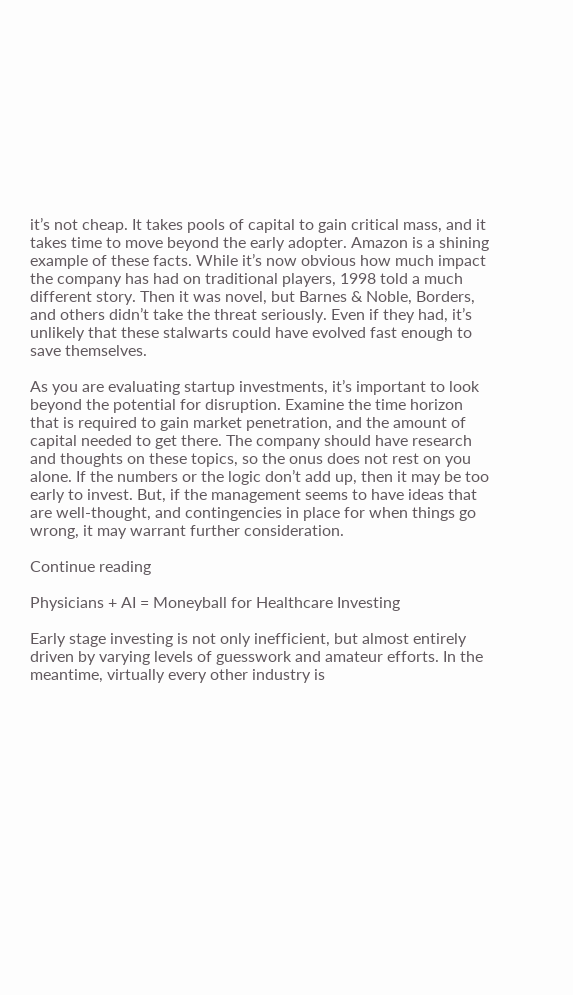it’s not cheap. It takes pools of capital to gain critical mass, and it takes time to move beyond the early adopter. Amazon is a shining example of these facts. While it’s now obvious how much impact the company has had on traditional players, 1998 told a much different story. Then it was novel, but Barnes & Noble, Borders, and others didn’t take the threat seriously. Even if they had, it’s unlikely that these stalwarts could have evolved fast enough to save themselves.

As you are evaluating startup investments, it’s important to look beyond the potential for disruption. Examine the time horizon that is required to gain market penetration, and the amount of capital needed to get there. The company should have research and thoughts on these topics, so the onus does not rest on you alone. If the numbers or the logic don’t add up, then it may be too early to invest. But, if the management seems to have ideas that are well-thought, and contingencies in place for when things go wrong, it may warrant further consideration.

Continue reading

Physicians + AI = Moneyball for Healthcare Investing

Early stage investing is not only inefficient, but almost entirely driven by varying levels of guesswork and amateur efforts. In the meantime, virtually every other industry is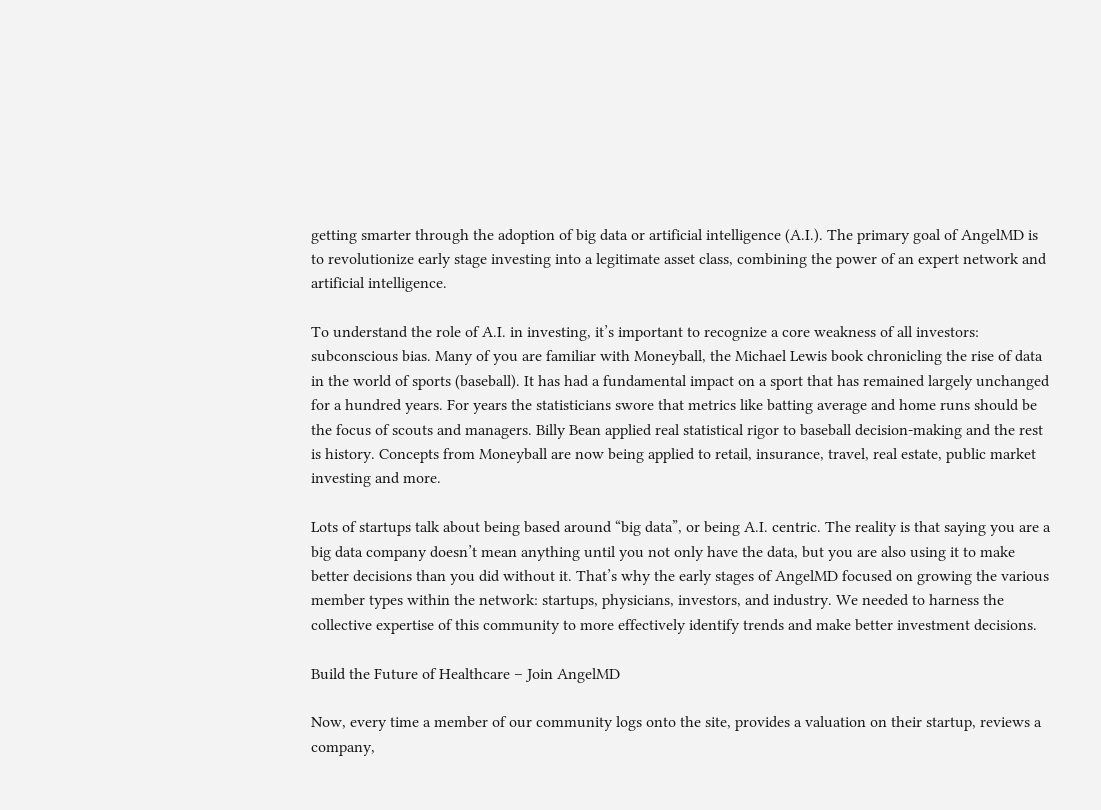getting smarter through the adoption of big data or artificial intelligence (A.I.). The primary goal of AngelMD is to revolutionize early stage investing into a legitimate asset class, combining the power of an expert network and artificial intelligence.

To understand the role of A.I. in investing, it’s important to recognize a core weakness of all investors: subconscious bias. Many of you are familiar with Moneyball, the Michael Lewis book chronicling the rise of data in the world of sports (baseball). It has had a fundamental impact on a sport that has remained largely unchanged for a hundred years. For years the statisticians swore that metrics like batting average and home runs should be the focus of scouts and managers. Billy Bean applied real statistical rigor to baseball decision-making and the rest is history. Concepts from Moneyball are now being applied to retail, insurance, travel, real estate, public market investing and more.

Lots of startups talk about being based around “big data”, or being A.I. centric. The reality is that saying you are a big data company doesn’t mean anything until you not only have the data, but you are also using it to make better decisions than you did without it. That’s why the early stages of AngelMD focused on growing the various member types within the network: startups, physicians, investors, and industry. We needed to harness the collective expertise of this community to more effectively identify trends and make better investment decisions.

Build the Future of Healthcare – Join AngelMD

Now, every time a member of our community logs onto the site, provides a valuation on their startup, reviews a company,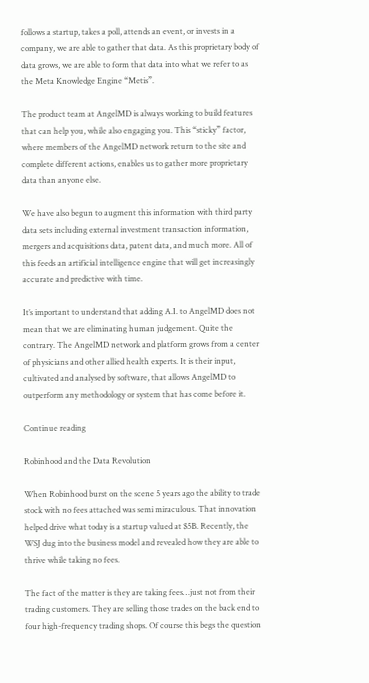follows a startup, takes a poll, attends an event, or invests in a company, we are able to gather that data. As this proprietary body of data grows, we are able to form that data into what we refer to as the Meta Knowledge Engine “Metis”.

The product team at AngelMD is always working to build features that can help you, while also engaging you. This “sticky” factor, where members of the AngelMD network return to the site and complete different actions, enables us to gather more proprietary data than anyone else.

We have also begun to augment this information with third party data sets including external investment transaction information, mergers and acquisitions data, patent data, and much more. All of this feeds an artificial intelligence engine that will get increasingly accurate and predictive with time.

It’s important to understand that adding A.I. to AngelMD does not mean that we are eliminating human judgement. Quite the contrary. The AngelMD network and platform grows from a center of physicians and other allied health experts. It is their input, cultivated and analysed by software, that allows AngelMD to outperform any methodology or system that has come before it.

Continue reading

Robinhood and the Data Revolution

When Robinhood burst on the scene 5 years ago the ability to trade stock with no fees attached was semi miraculous. That innovation helped drive what today is a startup valued at $5B. Recently, the WSJ dug into the business model and revealed how they are able to thrive while taking no fees.

The fact of the matter is they are taking fees…just not from their trading customers. They are selling those trades on the back end to four high-frequency trading shops. Of course this begs the question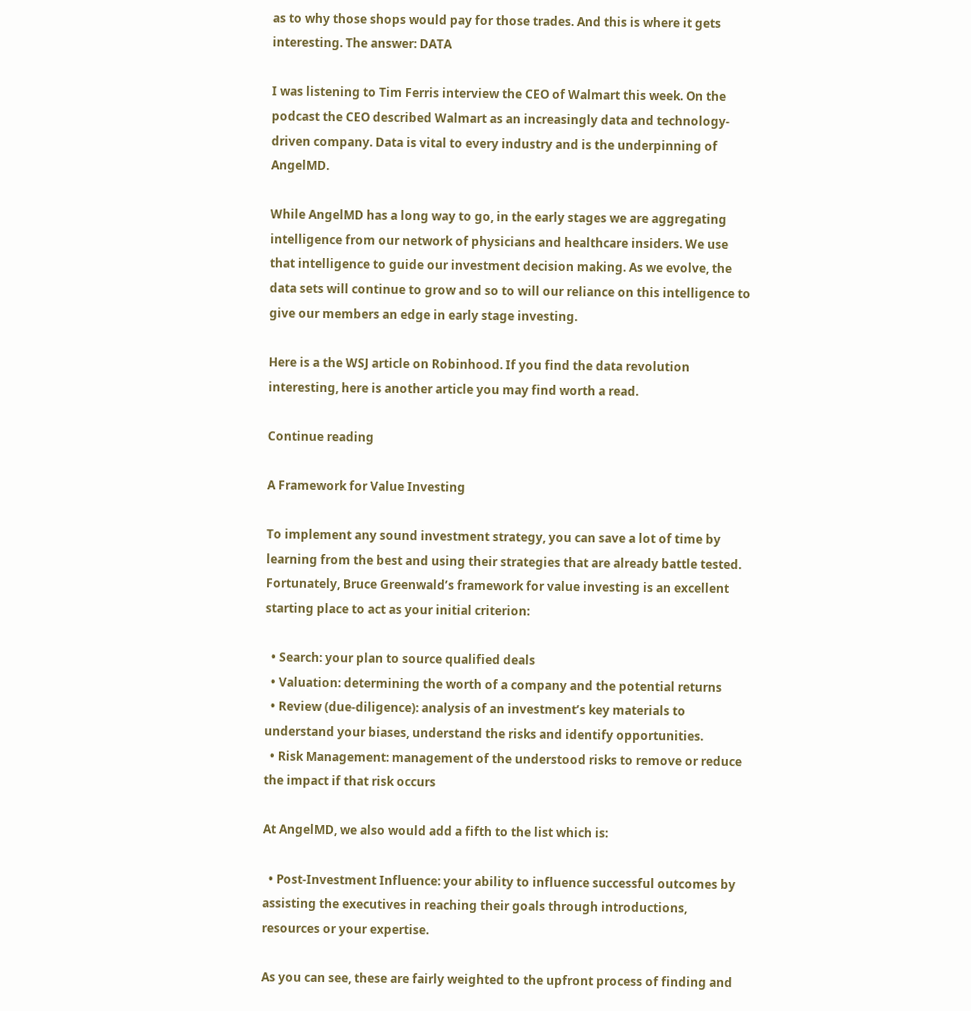as to why those shops would pay for those trades. And this is where it gets interesting. The answer: DATA

I was listening to Tim Ferris interview the CEO of Walmart this week. On the podcast the CEO described Walmart as an increasingly data and technology-driven company. Data is vital to every industry and is the underpinning of AngelMD.

While AngelMD has a long way to go, in the early stages we are aggregating intelligence from our network of physicians and healthcare insiders. We use that intelligence to guide our investment decision making. As we evolve, the data sets will continue to grow and so to will our reliance on this intelligence to give our members an edge in early stage investing.

Here is a the WSJ article on Robinhood. If you find the data revolution interesting, here is another article you may find worth a read.

Continue reading

A Framework for Value Investing

To implement any sound investment strategy, you can save a lot of time by learning from the best and using their strategies that are already battle tested.  Fortunately, Bruce Greenwald’s framework for value investing is an excellent starting place to act as your initial criterion:

  • Search: your plan to source qualified deals
  • Valuation: determining the worth of a company and the potential returns
  • Review (due-diligence): analysis of an investment’s key materials to understand your biases, understand the risks and identify opportunities.
  • Risk Management: management of the understood risks to remove or reduce the impact if that risk occurs

At AngelMD, we also would add a fifth to the list which is:

  • Post-Investment Influence: your ability to influence successful outcomes by assisting the executives in reaching their goals through introductions, resources or your expertise.

As you can see, these are fairly weighted to the upfront process of finding and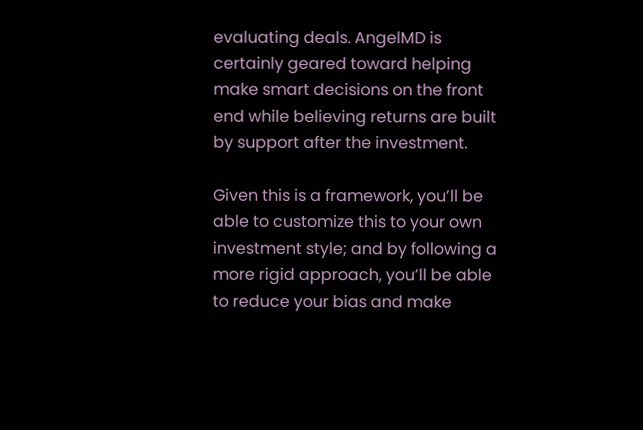evaluating deals. AngelMD is certainly geared toward helping make smart decisions on the front end while believing returns are built by support after the investment.

Given this is a framework, you’ll be able to customize this to your own investment style; and by following a more rigid approach, you’ll be able to reduce your bias and make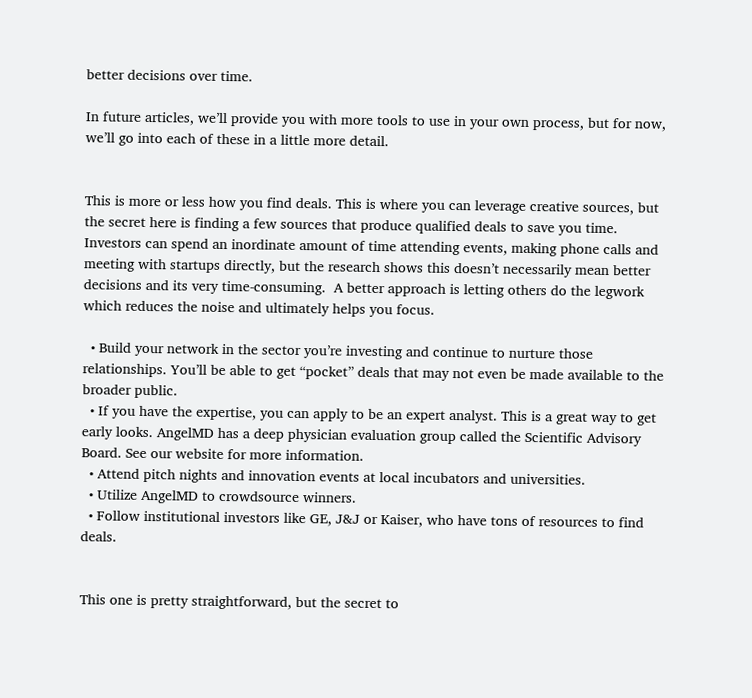better decisions over time.

In future articles, we’ll provide you with more tools to use in your own process, but for now, we’ll go into each of these in a little more detail.


This is more or less how you find deals. This is where you can leverage creative sources, but the secret here is finding a few sources that produce qualified deals to save you time. Investors can spend an inordinate amount of time attending events, making phone calls and meeting with startups directly, but the research shows this doesn’t necessarily mean better decisions and its very time-consuming.  A better approach is letting others do the legwork which reduces the noise and ultimately helps you focus.

  • Build your network in the sector you’re investing and continue to nurture those relationships. You’ll be able to get “pocket” deals that may not even be made available to the broader public.
  • If you have the expertise, you can apply to be an expert analyst. This is a great way to get early looks. AngelMD has a deep physician evaluation group called the Scientific Advisory Board. See our website for more information.
  • Attend pitch nights and innovation events at local incubators and universities.
  • Utilize AngelMD to crowdsource winners.
  • Follow institutional investors like GE, J&J or Kaiser, who have tons of resources to find deals.


This one is pretty straightforward, but the secret to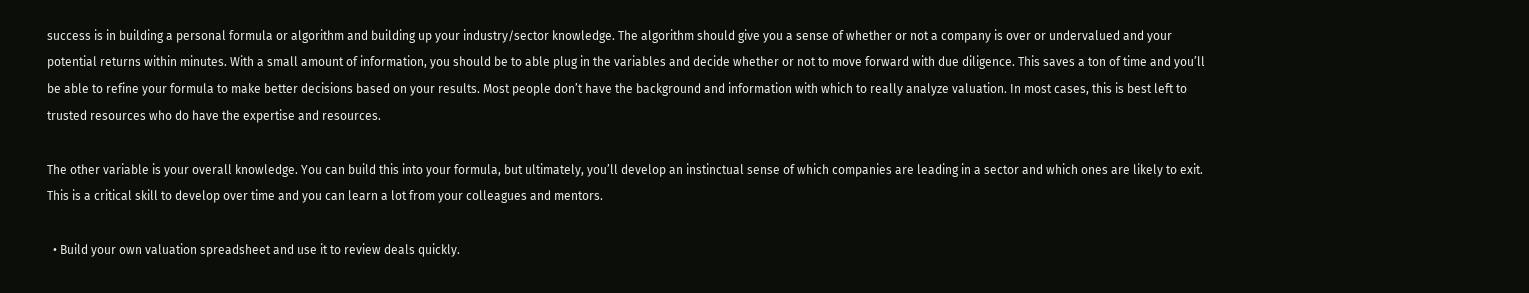success is in building a personal formula or algorithm and building up your industry/sector knowledge. The algorithm should give you a sense of whether or not a company is over or undervalued and your potential returns within minutes. With a small amount of information, you should be to able plug in the variables and decide whether or not to move forward with due diligence. This saves a ton of time and you’ll be able to refine your formula to make better decisions based on your results. Most people don’t have the background and information with which to really analyze valuation. In most cases, this is best left to trusted resources who do have the expertise and resources.

The other variable is your overall knowledge. You can build this into your formula, but ultimately, you’ll develop an instinctual sense of which companies are leading in a sector and which ones are likely to exit. This is a critical skill to develop over time and you can learn a lot from your colleagues and mentors.

  • Build your own valuation spreadsheet and use it to review deals quickly.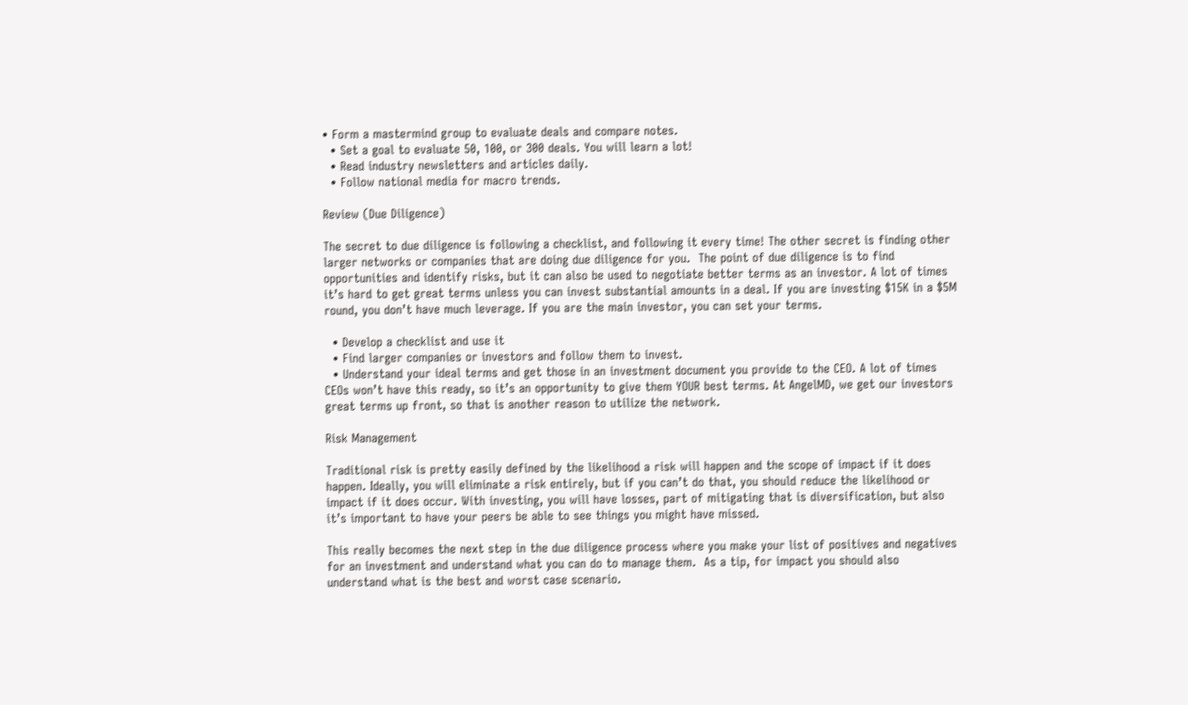• Form a mastermind group to evaluate deals and compare notes.
  • Set a goal to evaluate 50, 100, or 300 deals. You will learn a lot!
  • Read industry newsletters and articles daily.
  • Follow national media for macro trends.

Review (Due Diligence)

The secret to due diligence is following a checklist, and following it every time! The other secret is finding other larger networks or companies that are doing due diligence for you.  The point of due diligence is to find opportunities and identify risks, but it can also be used to negotiate better terms as an investor. A lot of times it’s hard to get great terms unless you can invest substantial amounts in a deal. If you are investing $15K in a $5M round, you don’t have much leverage. If you are the main investor, you can set your terms.

  • Develop a checklist and use it
  • Find larger companies or investors and follow them to invest.
  • Understand your ideal terms and get those in an investment document you provide to the CEO. A lot of times CEOs won’t have this ready, so it’s an opportunity to give them YOUR best terms. At AngelMD, we get our investors great terms up front, so that is another reason to utilize the network.

Risk Management

Traditional risk is pretty easily defined by the likelihood a risk will happen and the scope of impact if it does happen. Ideally, you will eliminate a risk entirely, but if you can’t do that, you should reduce the likelihood or impact if it does occur. With investing, you will have losses, part of mitigating that is diversification, but also it’s important to have your peers be able to see things you might have missed.

This really becomes the next step in the due diligence process where you make your list of positives and negatives for an investment and understand what you can do to manage them.  As a tip, for impact you should also understand what is the best and worst case scenario.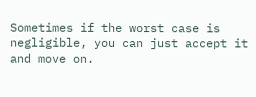Sometimes if the worst case is negligible, you can just accept it and move on.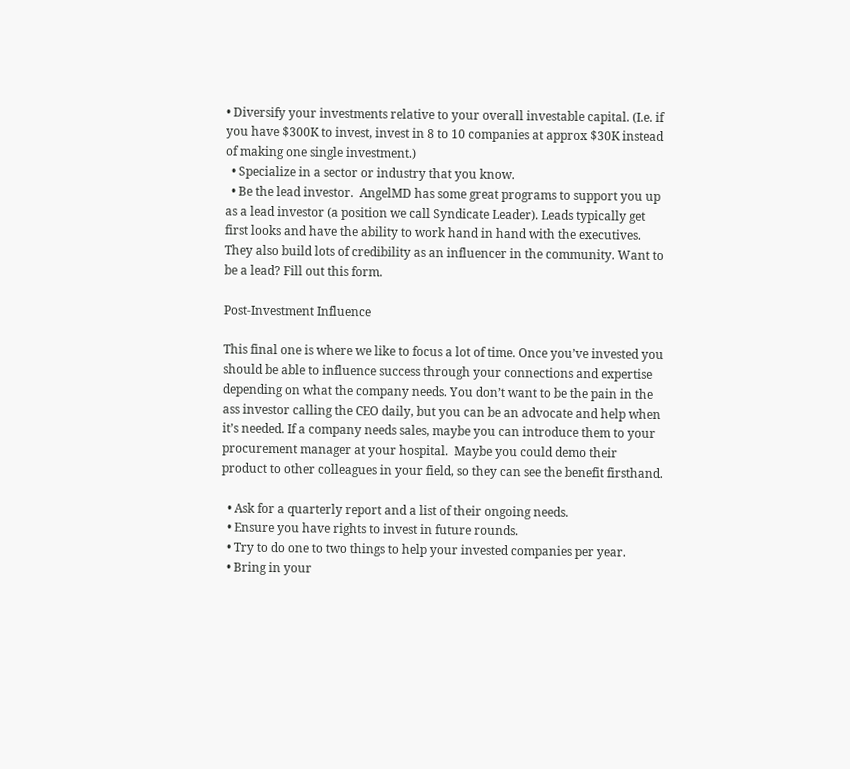• Diversify your investments relative to your overall investable capital. (I.e. if you have $300K to invest, invest in 8 to 10 companies at approx $30K instead of making one single investment.)
  • Specialize in a sector or industry that you know.
  • Be the lead investor.  AngelMD has some great programs to support you up as a lead investor (a position we call Syndicate Leader). Leads typically get first looks and have the ability to work hand in hand with the executives. They also build lots of credibility as an influencer in the community. Want to be a lead? Fill out this form.

Post-Investment Influence

This final one is where we like to focus a lot of time. Once you’ve invested you should be able to influence success through your connections and expertise depending on what the company needs. You don’t want to be the pain in the ass investor calling the CEO daily, but you can be an advocate and help when it’s needed. If a company needs sales, maybe you can introduce them to your procurement manager at your hospital.  Maybe you could demo their product to other colleagues in your field, so they can see the benefit firsthand.

  • Ask for a quarterly report and a list of their ongoing needs.
  • Ensure you have rights to invest in future rounds.
  • Try to do one to two things to help your invested companies per year.
  • Bring in your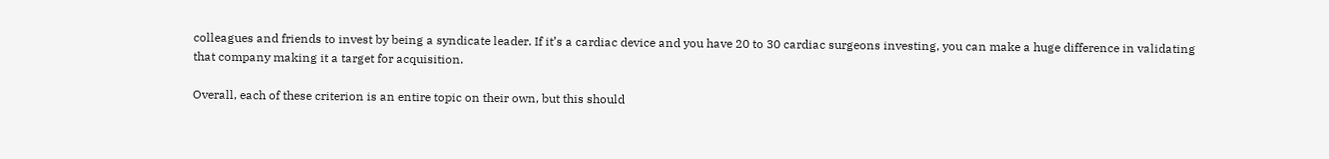colleagues and friends to invest by being a syndicate leader. If it’s a cardiac device and you have 20 to 30 cardiac surgeons investing, you can make a huge difference in validating that company making it a target for acquisition.

Overall, each of these criterion is an entire topic on their own, but this should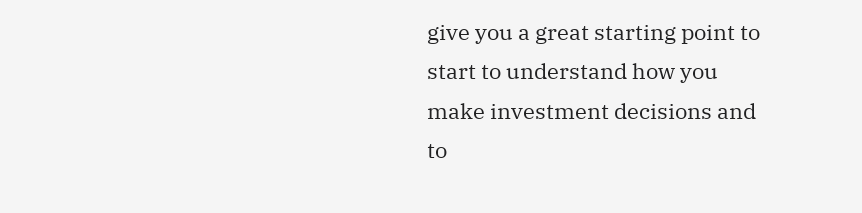give you a great starting point to start to understand how you make investment decisions and to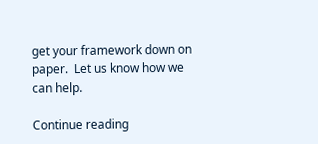get your framework down on paper.  Let us know how we can help.

Continue reading